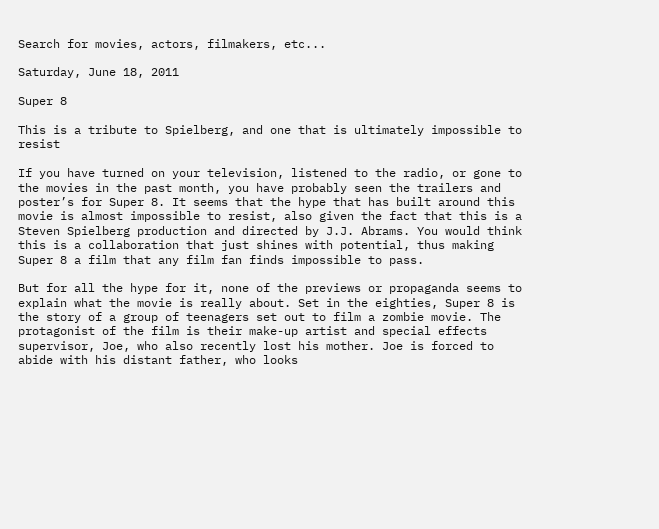Search for movies, actors, filmakers, etc...

Saturday, June 18, 2011

Super 8

This is a tribute to Spielberg, and one that is ultimately impossible to resist

If you have turned on your television, listened to the radio, or gone to the movies in the past month, you have probably seen the trailers and poster’s for Super 8. It seems that the hype that has built around this movie is almost impossible to resist, also given the fact that this is a Steven Spielberg production and directed by J.J. Abrams. You would think this is a collaboration that just shines with potential, thus making Super 8 a film that any film fan finds impossible to pass.

But for all the hype for it, none of the previews or propaganda seems to explain what the movie is really about. Set in the eighties, Super 8 is the story of a group of teenagers set out to film a zombie movie. The protagonist of the film is their make-up artist and special effects supervisor, Joe, who also recently lost his mother. Joe is forced to abide with his distant father, who looks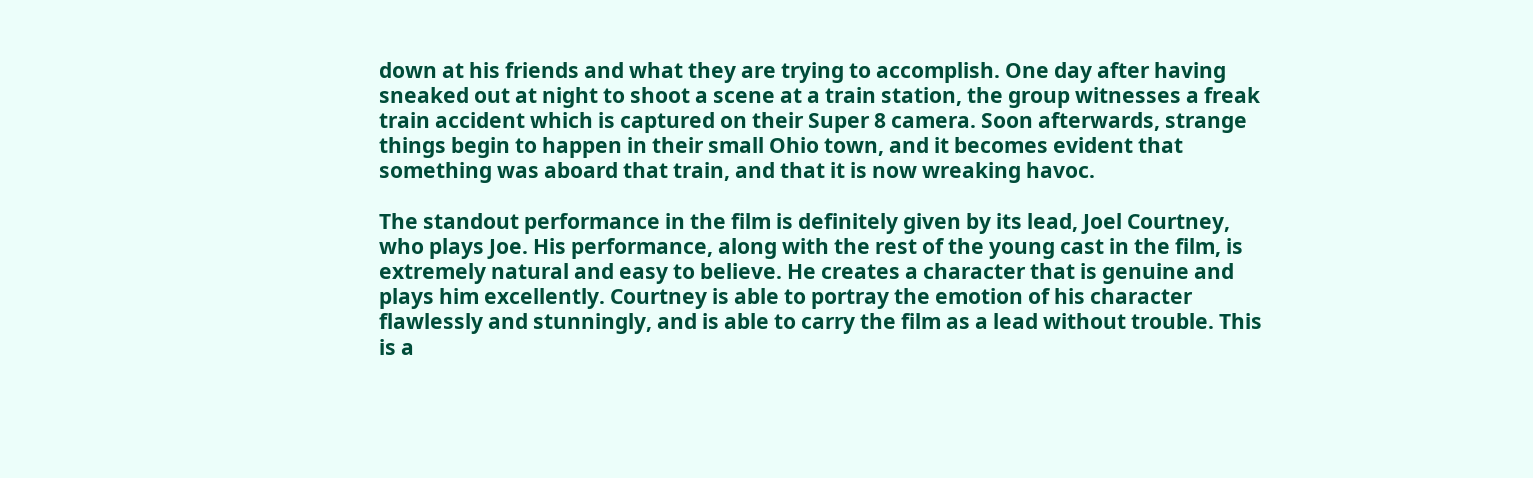down at his friends and what they are trying to accomplish. One day after having sneaked out at night to shoot a scene at a train station, the group witnesses a freak train accident which is captured on their Super 8 camera. Soon afterwards, strange things begin to happen in their small Ohio town, and it becomes evident that something was aboard that train, and that it is now wreaking havoc.

The standout performance in the film is definitely given by its lead, Joel Courtney, who plays Joe. His performance, along with the rest of the young cast in the film, is extremely natural and easy to believe. He creates a character that is genuine and plays him excellently. Courtney is able to portray the emotion of his character flawlessly and stunningly, and is able to carry the film as a lead without trouble. This is a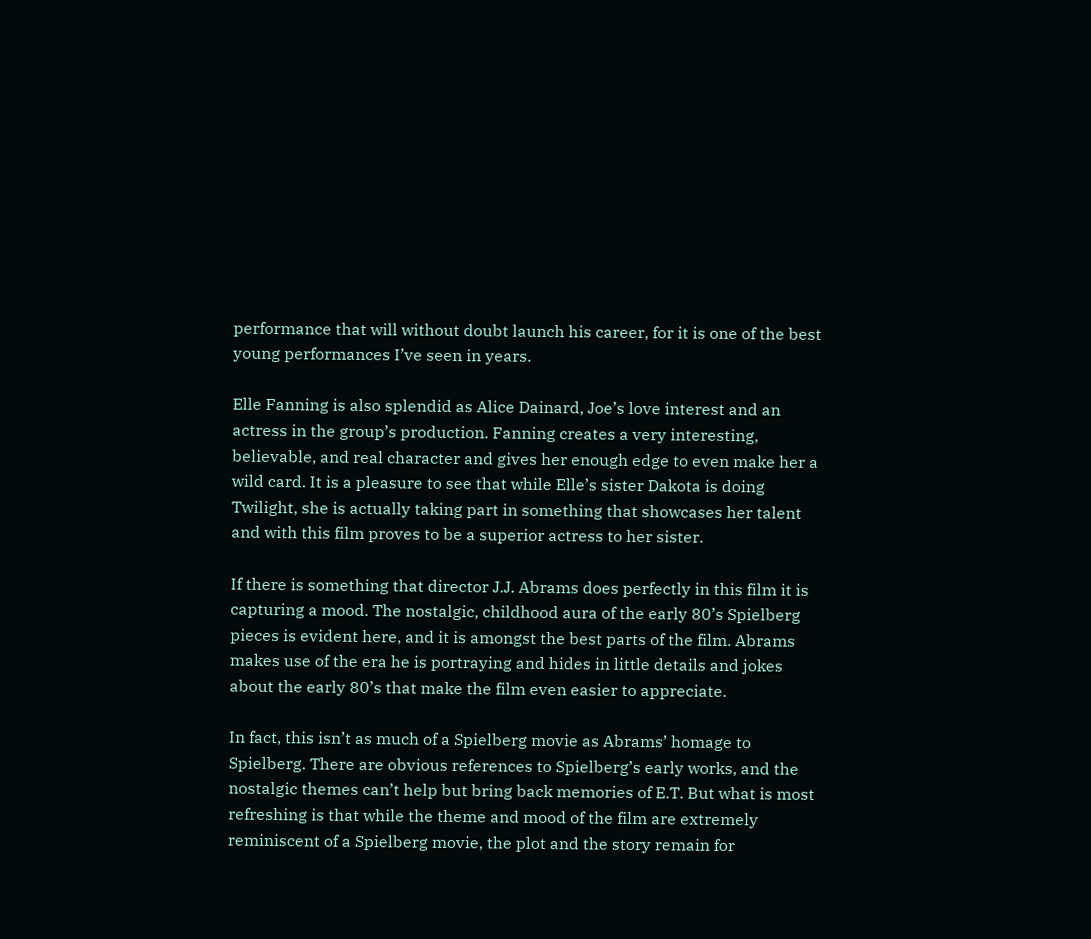performance that will without doubt launch his career, for it is one of the best young performances I’ve seen in years.

Elle Fanning is also splendid as Alice Dainard, Joe’s love interest and an actress in the group’s production. Fanning creates a very interesting, believable, and real character and gives her enough edge to even make her a wild card. It is a pleasure to see that while Elle’s sister Dakota is doing Twilight, she is actually taking part in something that showcases her talent and with this film proves to be a superior actress to her sister.

If there is something that director J.J. Abrams does perfectly in this film it is capturing a mood. The nostalgic, childhood aura of the early 80’s Spielberg pieces is evident here, and it is amongst the best parts of the film. Abrams makes use of the era he is portraying and hides in little details and jokes about the early 80’s that make the film even easier to appreciate.

In fact, this isn’t as much of a Spielberg movie as Abrams’ homage to Spielberg. There are obvious references to Spielberg’s early works, and the nostalgic themes can’t help but bring back memories of E.T. But what is most refreshing is that while the theme and mood of the film are extremely reminiscent of a Spielberg movie, the plot and the story remain for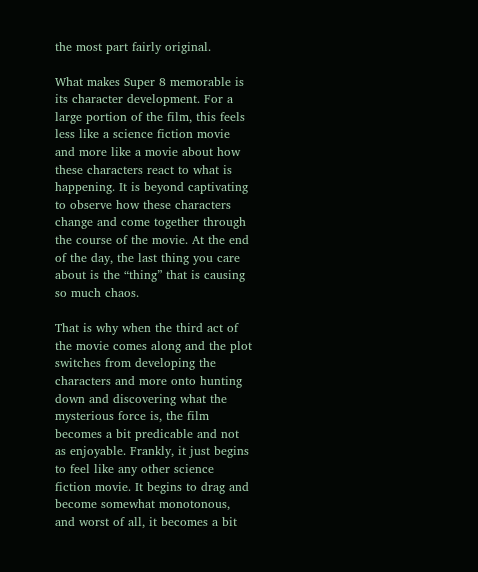the most part fairly original.

What makes Super 8 memorable is its character development. For a large portion of the film, this feels less like a science fiction movie and more like a movie about how these characters react to what is happening. It is beyond captivating to observe how these characters change and come together through the course of the movie. At the end of the day, the last thing you care about is the “thing” that is causing so much chaos.

That is why when the third act of the movie comes along and the plot switches from developing the characters and more onto hunting down and discovering what the mysterious force is, the film becomes a bit predicable and not as enjoyable. Frankly, it just begins to feel like any other science fiction movie. It begins to drag and become somewhat monotonous, and worst of all, it becomes a bit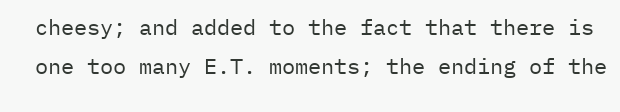cheesy; and added to the fact that there is one too many E.T. moments; the ending of the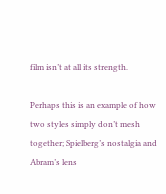film isn’t at all its strength.

Perhaps this is an example of how two styles simply don’t mesh together; Spielberg’s nostalgia and Abram’s lens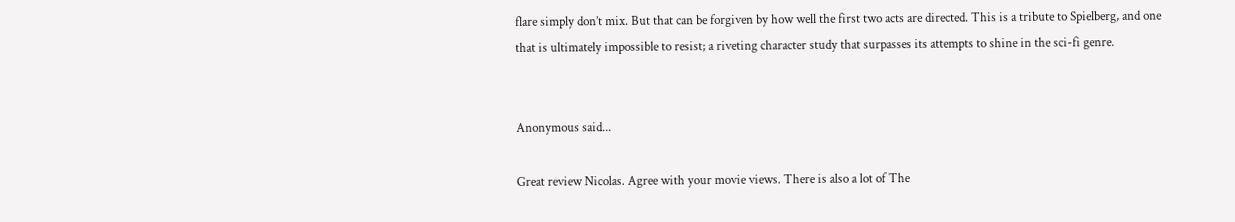flare simply don’t mix. But that can be forgiven by how well the first two acts are directed. This is a tribute to Spielberg, and one that is ultimately impossible to resist; a riveting character study that surpasses its attempts to shine in the sci-fi genre.


Anonymous said...

Great review Nicolas. Agree with your movie views. There is also a lot of The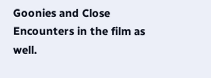Goonies and Close Encounters in the film as well.